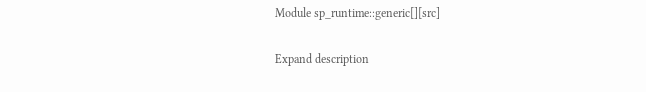Module sp_runtime::generic[][src]

Expand description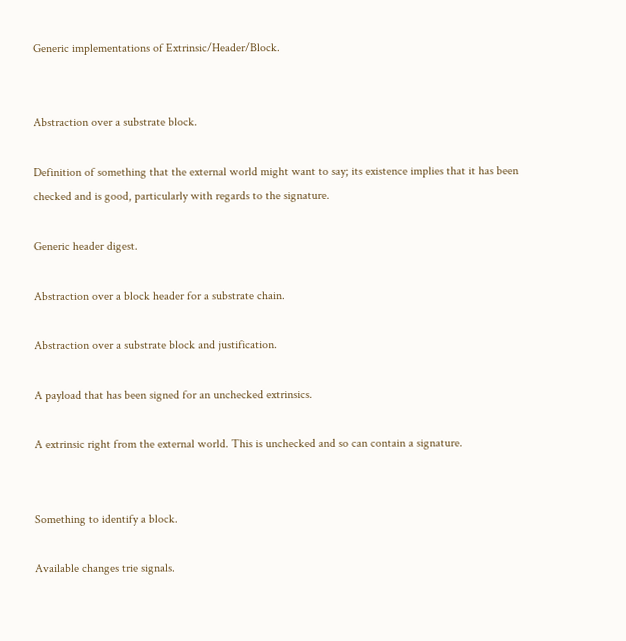Generic implementations of Extrinsic/Header/Block.


Abstraction over a substrate block.

Definition of something that the external world might want to say; its existence implies that it has been checked and is good, particularly with regards to the signature.

Generic header digest.

Abstraction over a block header for a substrate chain.

Abstraction over a substrate block and justification.

A payload that has been signed for an unchecked extrinsics.

A extrinsic right from the external world. This is unchecked and so can contain a signature.


Something to identify a block.

Available changes trie signals.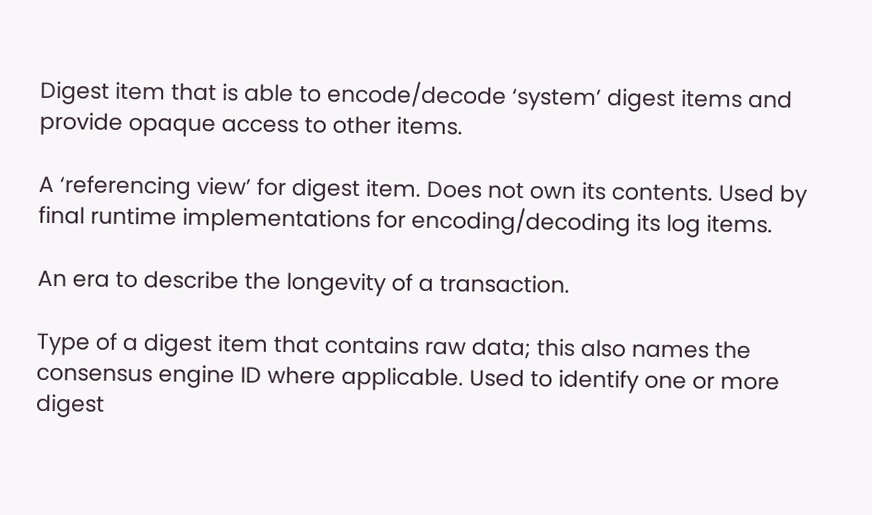Digest item that is able to encode/decode ‘system’ digest items and provide opaque access to other items.

A ‘referencing view’ for digest item. Does not own its contents. Used by final runtime implementations for encoding/decoding its log items.

An era to describe the longevity of a transaction.

Type of a digest item that contains raw data; this also names the consensus engine ID where applicable. Used to identify one or more digest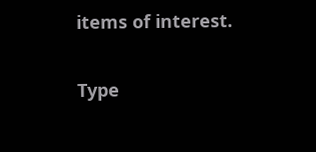items of interest.

Type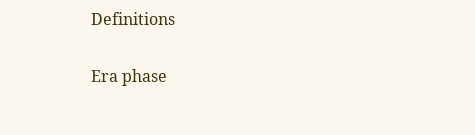Definitions

Era phase